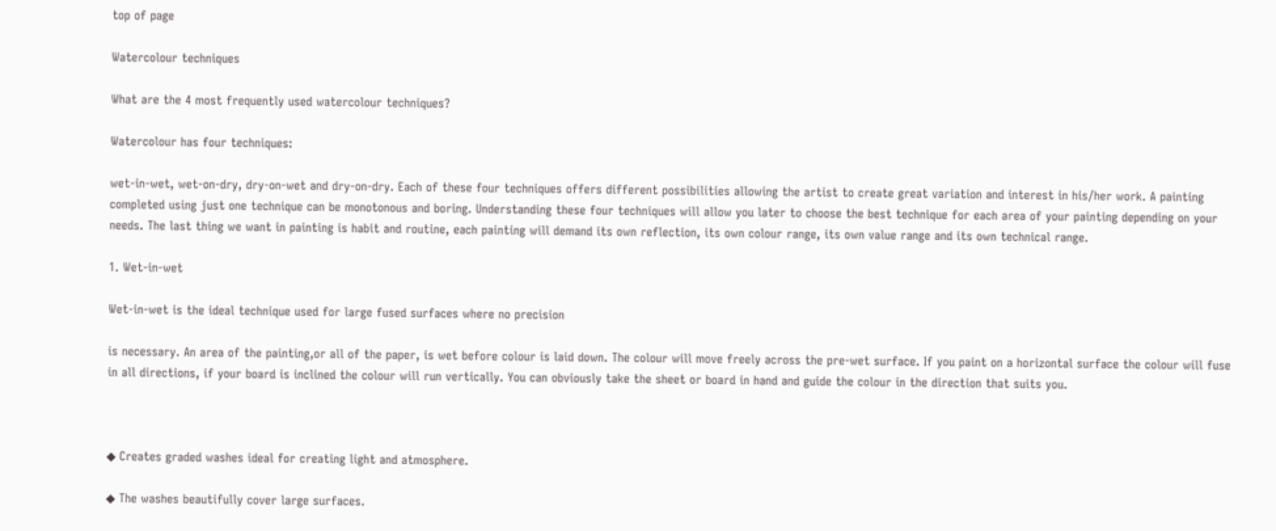top of page

Watercolour techniques

What are the 4 most frequently used watercolour techniques?

Watercolour has four techniques:

wet-in-wet, wet-on-dry, dry-on-wet and dry-on-dry. Each of these four techniques offers different possibilities allowing the artist to create great variation and interest in his/her work. A painting completed using just one technique can be monotonous and boring. Understanding these four techniques will allow you later to choose the best technique for each area of your painting depending on your needs. The last thing we want in painting is habit and routine, each painting will demand its own reflection, its own colour range, its own value range and its own technical range.

1. Wet-in-wet

Wet-in-wet is the ideal technique used for large fused surfaces where no precision

is necessary. An area of the painting,or all of the paper, is wet before colour is laid down. The colour will move freely across the pre-wet surface. If you paint on a horizontal surface the colour will fuse in all directions, if your board is inclined the colour will run vertically. You can obviously take the sheet or board in hand and guide the colour in the direction that suits you.



◆ Creates graded washes ideal for creating light and atmosphere.

◆ The washes beautifully cover large surfaces.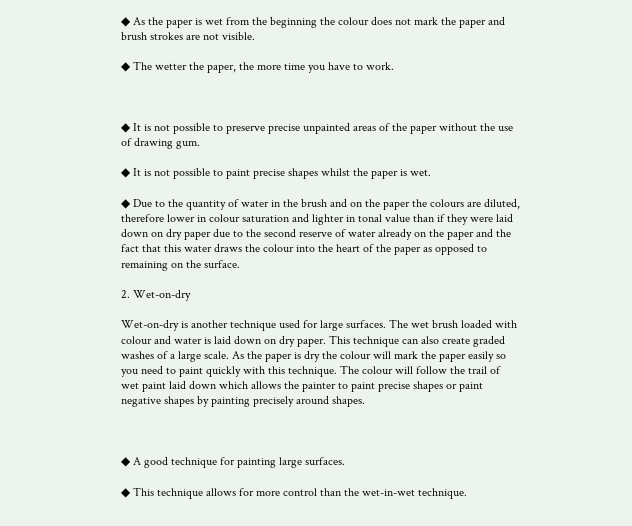◆ As the paper is wet from the beginning the colour does not mark the paper and brush strokes are not visible.

◆ The wetter the paper, the more time you have to work.



◆ It is not possible to preserve precise unpainted areas of the paper without the use of drawing gum.

◆ It is not possible to paint precise shapes whilst the paper is wet.

◆ Due to the quantity of water in the brush and on the paper the colours are diluted, therefore lower in colour saturation and lighter in tonal value than if they were laid down on dry paper due to the second reserve of water already on the paper and the fact that this water draws the colour into the heart of the paper as opposed to remaining on the surface.

2. Wet-on-dry

Wet-on-dry is another technique used for large surfaces. The wet brush loaded with colour and water is laid down on dry paper. This technique can also create graded washes of a large scale. As the paper is dry the colour will mark the paper easily so you need to paint quickly with this technique. The colour will follow the trail of wet paint laid down which allows the painter to paint precise shapes or paint negative shapes by painting precisely around shapes.



◆ A good technique for painting large surfaces.

◆ This technique allows for more control than the wet-in-wet technique.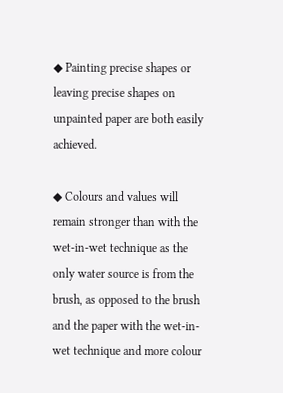◆ Painting precise shapes or leaving precise shapes on unpainted paper are both easily achieved.

◆ Colours and values will remain stronger than with the wet-in-wet technique as the only water source is from the brush, as opposed to the brush and the paper with the wet-in-wet technique and more colour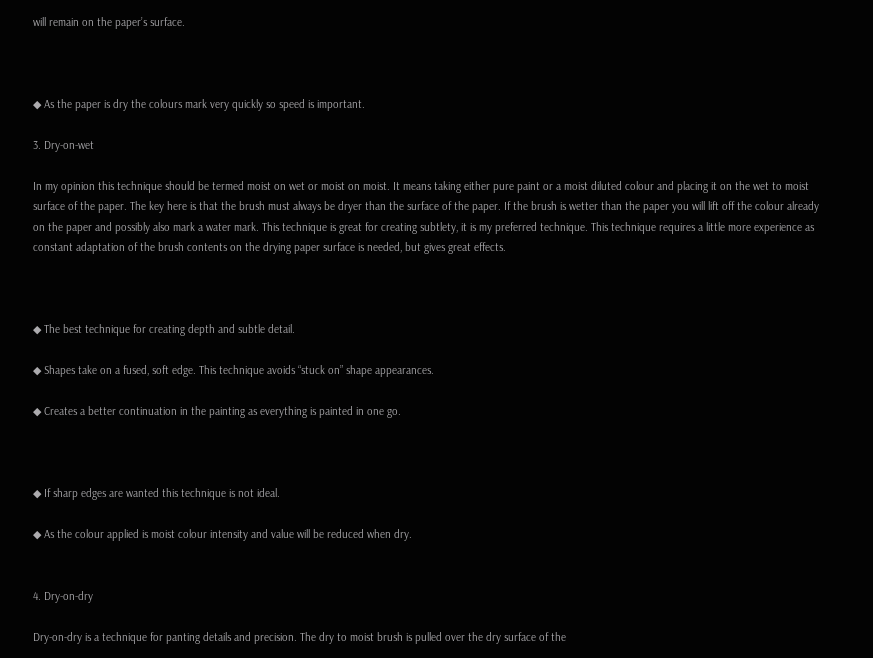will remain on the paper’s surface.



◆ As the paper is dry the colours mark very quickly so speed is important.

3. Dry-on-wet

In my opinion this technique should be termed moist on wet or moist on moist. It means taking either pure paint or a moist diluted colour and placing it on the wet to moist surface of the paper. The key here is that the brush must always be dryer than the surface of the paper. If the brush is wetter than the paper you will lift off the colour already on the paper and possibly also mark a water mark. This technique is great for creating subtlety, it is my preferred technique. This technique requires a little more experience as constant adaptation of the brush contents on the drying paper surface is needed, but gives great effects.



◆ The best technique for creating depth and subtle detail.

◆ Shapes take on a fused, soft edge. This technique avoids “stuck on” shape appearances.

◆ Creates a better continuation in the painting as everything is painted in one go.



◆ If sharp edges are wanted this technique is not ideal.

◆ As the colour applied is moist colour intensity and value will be reduced when dry.


4. Dry-on-dry

Dry-on-dry is a technique for panting details and precision. The dry to moist brush is pulled over the dry surface of the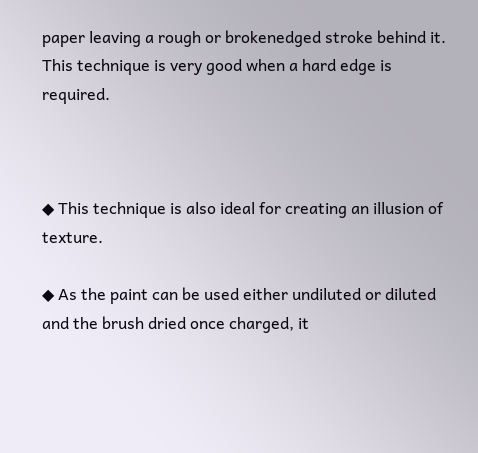paper leaving a rough or brokenedged stroke behind it. This technique is very good when a hard edge is required.



◆ This technique is also ideal for creating an illusion of texture.

◆ As the paint can be used either undiluted or diluted and the brush dried once charged, it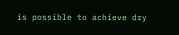is possible to achieve dry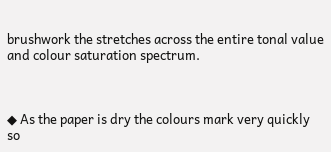brushwork the stretches across the entire tonal value and colour saturation spectrum.



◆ As the paper is dry the colours mark very quickly so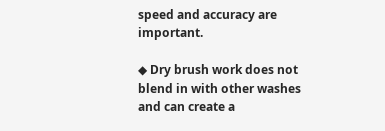speed and accuracy are important.

◆ Dry brush work does not blend in with other washes and can create a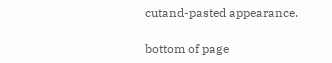cutand-pasted appearance.

bottom of page